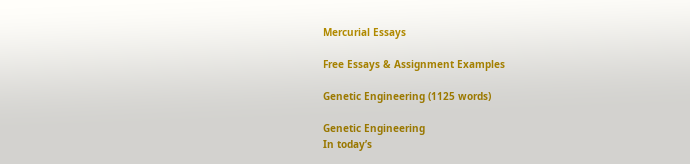Mercurial Essays

Free Essays & Assignment Examples

Genetic Engineering (1125 words)

Genetic Engineering
In today’s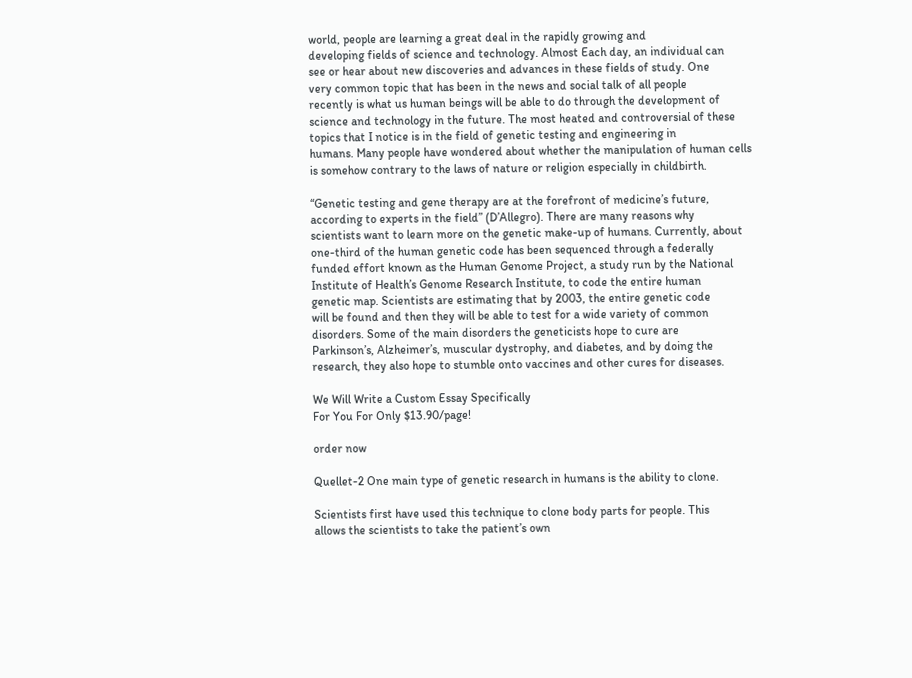world, people are learning a great deal in the rapidly growing and
developing fields of science and technology. Almost Each day, an individual can
see or hear about new discoveries and advances in these fields of study. One
very common topic that has been in the news and social talk of all people
recently is what us human beings will be able to do through the development of
science and technology in the future. The most heated and controversial of these
topics that I notice is in the field of genetic testing and engineering in
humans. Many people have wondered about whether the manipulation of human cells
is somehow contrary to the laws of nature or religion especially in childbirth.

“Genetic testing and gene therapy are at the forefront of medicine’s future,
according to experts in the field” (D’Allegro). There are many reasons why
scientists want to learn more on the genetic make-up of humans. Currently, about
one-third of the human genetic code has been sequenced through a federally
funded effort known as the Human Genome Project, a study run by the National
Institute of Health’s Genome Research Institute, to code the entire human
genetic map. Scientists are estimating that by 2003, the entire genetic code
will be found and then they will be able to test for a wide variety of common
disorders. Some of the main disorders the geneticists hope to cure are
Parkinson’s, Alzheimer’s, muscular dystrophy, and diabetes, and by doing the
research, they also hope to stumble onto vaccines and other cures for diseases.

We Will Write a Custom Essay Specifically
For You For Only $13.90/page!

order now

Quellet-2 One main type of genetic research in humans is the ability to clone.

Scientists first have used this technique to clone body parts for people. This
allows the scientists to take the patient’s own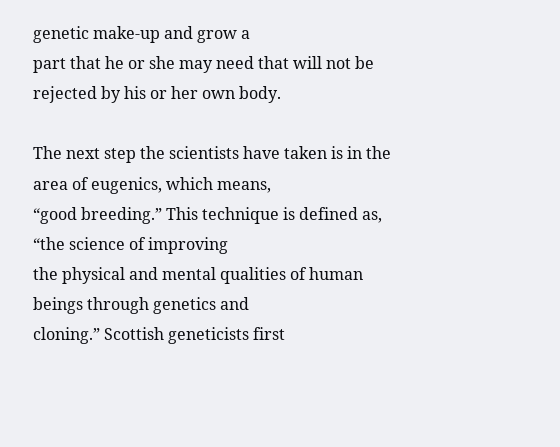genetic make-up and grow a
part that he or she may need that will not be rejected by his or her own body.

The next step the scientists have taken is in the area of eugenics, which means,
“good breeding.” This technique is defined as, “the science of improving
the physical and mental qualities of human beings through genetics and
cloning.” Scottish geneticists first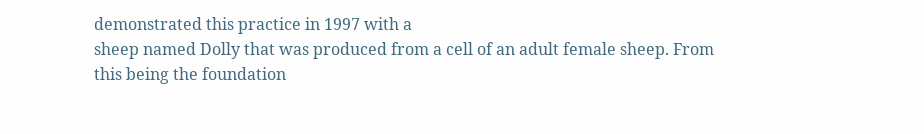demonstrated this practice in 1997 with a
sheep named Dolly that was produced from a cell of an adult female sheep. From
this being the foundation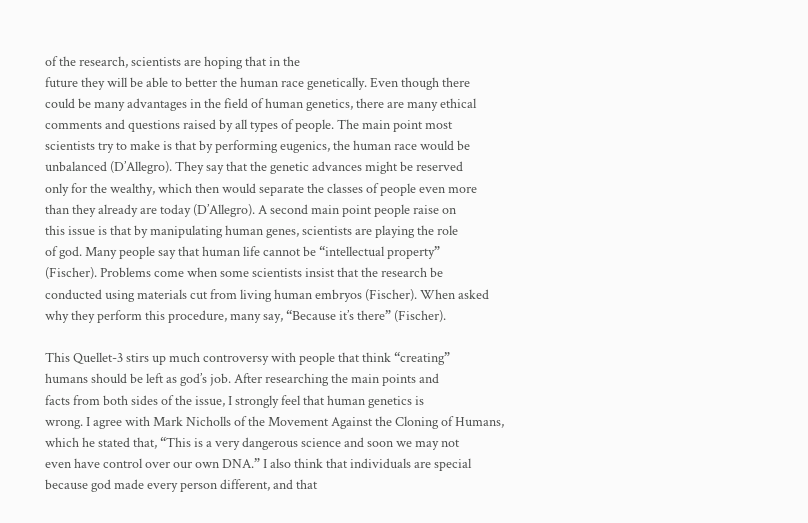of the research, scientists are hoping that in the
future they will be able to better the human race genetically. Even though there
could be many advantages in the field of human genetics, there are many ethical
comments and questions raised by all types of people. The main point most
scientists try to make is that by performing eugenics, the human race would be
unbalanced (D’Allegro). They say that the genetic advances might be reserved
only for the wealthy, which then would separate the classes of people even more
than they already are today (D’Allegro). A second main point people raise on
this issue is that by manipulating human genes, scientists are playing the role
of god. Many people say that human life cannot be “intellectual property”
(Fischer). Problems come when some scientists insist that the research be
conducted using materials cut from living human embryos (Fischer). When asked
why they perform this procedure, many say, “Because it’s there” (Fischer).

This Quellet-3 stirs up much controversy with people that think “creating”
humans should be left as god’s job. After researching the main points and
facts from both sides of the issue, I strongly feel that human genetics is
wrong. I agree with Mark Nicholls of the Movement Against the Cloning of Humans,
which he stated that, “This is a very dangerous science and soon we may not
even have control over our own DNA.” I also think that individuals are special
because god made every person different, and that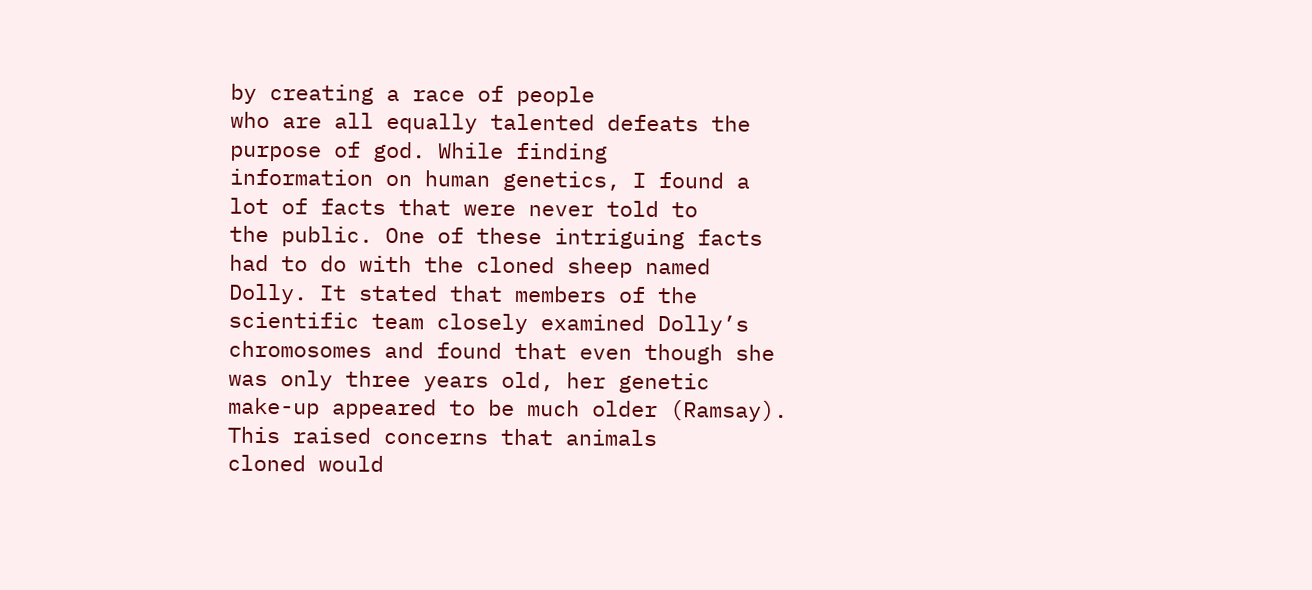by creating a race of people
who are all equally talented defeats the purpose of god. While finding
information on human genetics, I found a lot of facts that were never told to
the public. One of these intriguing facts had to do with the cloned sheep named
Dolly. It stated that members of the scientific team closely examined Dolly’s
chromosomes and found that even though she was only three years old, her genetic
make-up appeared to be much older (Ramsay). This raised concerns that animals
cloned would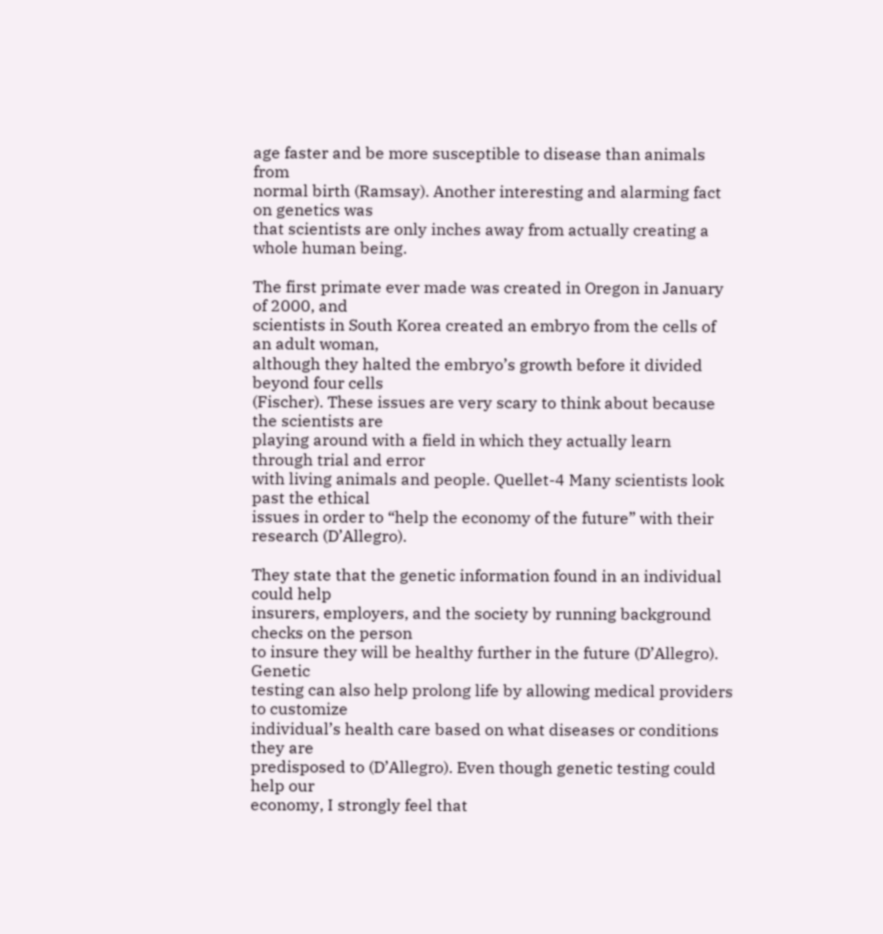age faster and be more susceptible to disease than animals from
normal birth (Ramsay). Another interesting and alarming fact on genetics was
that scientists are only inches away from actually creating a whole human being.

The first primate ever made was created in Oregon in January of 2000, and
scientists in South Korea created an embryo from the cells of an adult woman,
although they halted the embryo’s growth before it divided beyond four cells
(Fischer). These issues are very scary to think about because the scientists are
playing around with a field in which they actually learn through trial and error
with living animals and people. Quellet-4 Many scientists look past the ethical
issues in order to “help the economy of the future” with their research (D’Allegro).

They state that the genetic information found in an individual could help
insurers, employers, and the society by running background checks on the person
to insure they will be healthy further in the future (D’Allegro). Genetic
testing can also help prolong life by allowing medical providers to customize
individual’s health care based on what diseases or conditions they are
predisposed to (D’Allegro). Even though genetic testing could help our
economy, I strongly feel that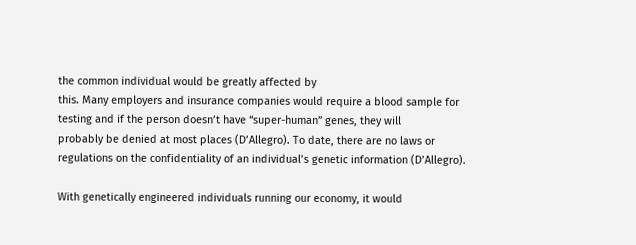the common individual would be greatly affected by
this. Many employers and insurance companies would require a blood sample for
testing and if the person doesn’t have “super-human” genes, they will
probably be denied at most places (D’Allegro). To date, there are no laws or
regulations on the confidentiality of an individual’s genetic information (D’Allegro).

With genetically engineered individuals running our economy, it would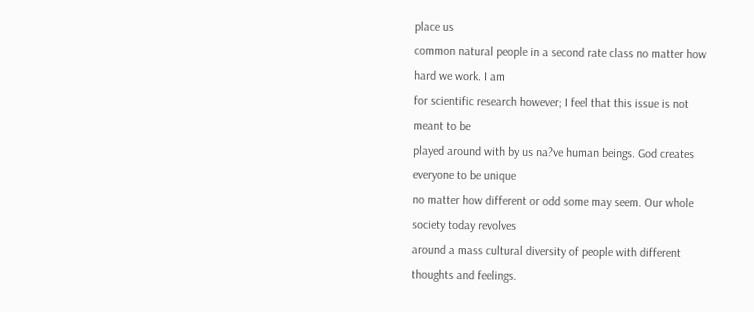place us
common natural people in a second rate class no matter how hard we work. I am
for scientific research however; I feel that this issue is not meant to be
played around with by us na?ve human beings. God creates everyone to be unique
no matter how different or odd some may seem. Our whole society today revolves
around a mass cultural diversity of people with different thoughts and feelings.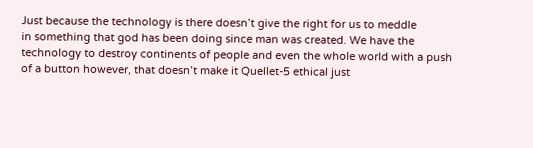Just because the technology is there doesn’t give the right for us to meddle
in something that god has been doing since man was created. We have the
technology to destroy continents of people and even the whole world with a push
of a button however, that doesn’t make it Quellet-5 ethical just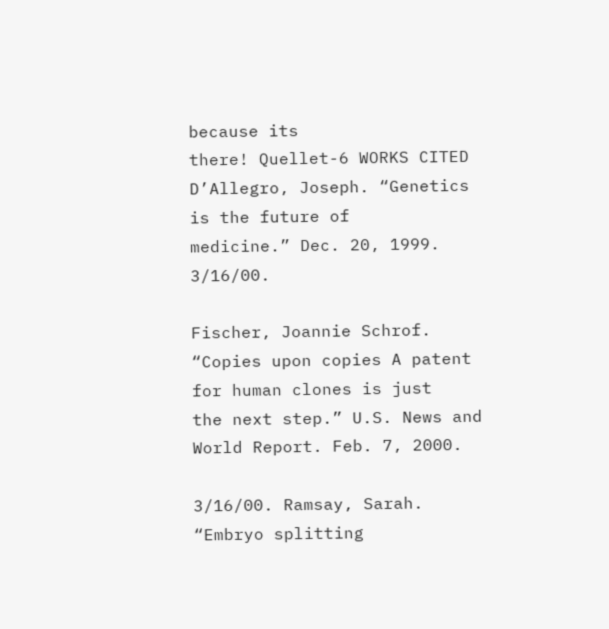because its
there! Quellet-6 WORKS CITED D’Allegro, Joseph. “Genetics is the future of
medicine.” Dec. 20, 1999. 3/16/00.

Fischer, Joannie Schrof. “Copies upon copies A patent for human clones is just
the next step.” U.S. News and World Report. Feb. 7, 2000.

3/16/00. Ramsay, Sarah. “Embryo splitting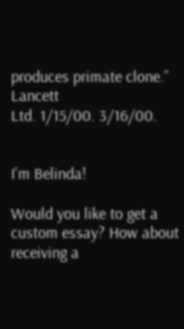produces primate clone.” Lancett
Ltd. 1/15/00. 3/16/00.


I'm Belinda!

Would you like to get a custom essay? How about receiving a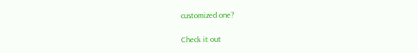customized one?

Check it out